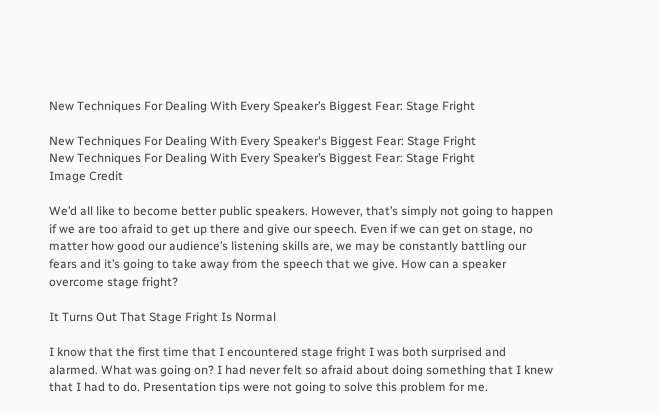New Techniques For Dealing With Every Speaker’s Biggest Fear: Stage Fright

New Techniques For Dealing With Every Speaker's Biggest Fear: Stage Fright
New Techniques For Dealing With Every Speaker’s Biggest Fear: Stage Fright
Image Credit

We’d all like to become better public speakers. However, that’s simply not going to happen if we are too afraid to get up there and give our speech. Even if we can get on stage, no matter how good our audience’s listening skills are, we may be constantly battling our fears and it’s going to take away from the speech that we give. How can a speaker overcome stage fright?

It Turns Out That Stage Fright Is Normal

I know that the first time that I encountered stage fright I was both surprised and alarmed. What was going on? I had never felt so afraid about doing something that I knew that I had to do. Presentation tips were not going to solve this problem for me.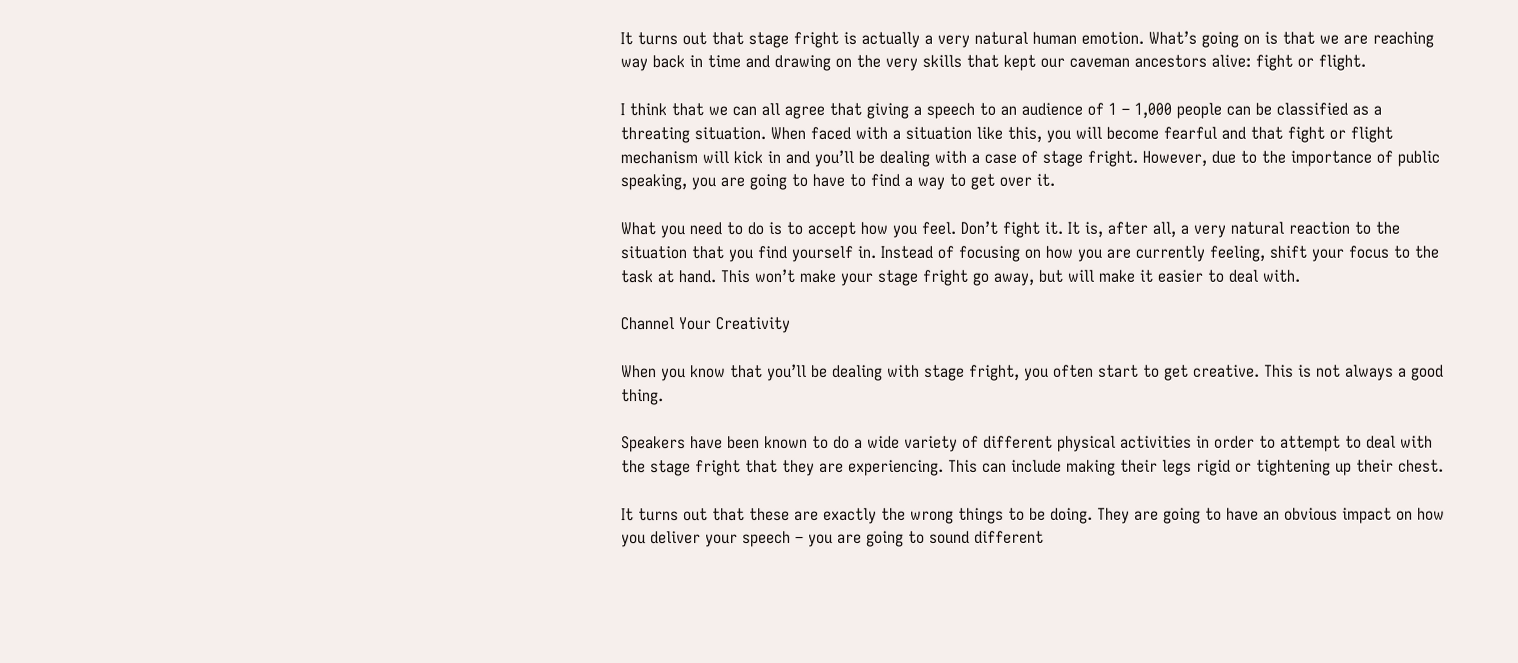It turns out that stage fright is actually a very natural human emotion. What’s going on is that we are reaching way back in time and drawing on the very skills that kept our caveman ancestors alive: fight or flight.

I think that we can all agree that giving a speech to an audience of 1 – 1,000 people can be classified as a threating situation. When faced with a situation like this, you will become fearful and that fight or flight mechanism will kick in and you’ll be dealing with a case of stage fright. However, due to the importance of public speaking, you are going to have to find a way to get over it.

What you need to do is to accept how you feel. Don’t fight it. It is, after all, a very natural reaction to the situation that you find yourself in. Instead of focusing on how you are currently feeling, shift your focus to the task at hand. This won’t make your stage fright go away, but will make it easier to deal with.

Channel Your Creativity

When you know that you’ll be dealing with stage fright, you often start to get creative. This is not always a good thing.

Speakers have been known to do a wide variety of different physical activities in order to attempt to deal with the stage fright that they are experiencing. This can include making their legs rigid or tightening up their chest.

It turns out that these are exactly the wrong things to be doing. They are going to have an obvious impact on how you deliver your speech – you are going to sound different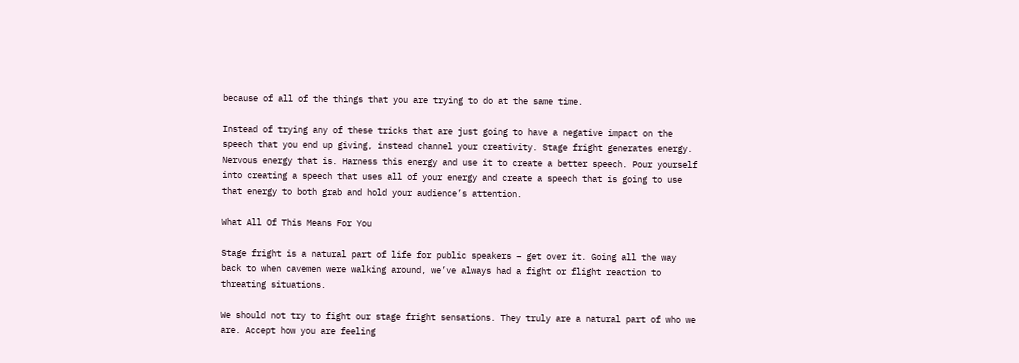because of all of the things that you are trying to do at the same time.

Instead of trying any of these tricks that are just going to have a negative impact on the speech that you end up giving, instead channel your creativity. Stage fright generates energy. Nervous energy that is. Harness this energy and use it to create a better speech. Pour yourself into creating a speech that uses all of your energy and create a speech that is going to use that energy to both grab and hold your audience’s attention.

What All Of This Means For You

Stage fright is a natural part of life for public speakers – get over it. Going all the way back to when cavemen were walking around, we’ve always had a fight or flight reaction to threating situations.

We should not try to fight our stage fright sensations. They truly are a natural part of who we are. Accept how you are feeling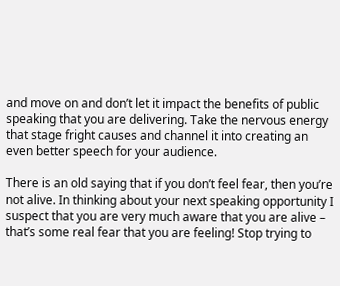and move on and don’t let it impact the benefits of public speaking that you are delivering. Take the nervous energy that stage fright causes and channel it into creating an even better speech for your audience.

There is an old saying that if you don’t feel fear, then you’re not alive. In thinking about your next speaking opportunity I suspect that you are very much aware that you are alive – that’s some real fear that you are feeling! Stop trying to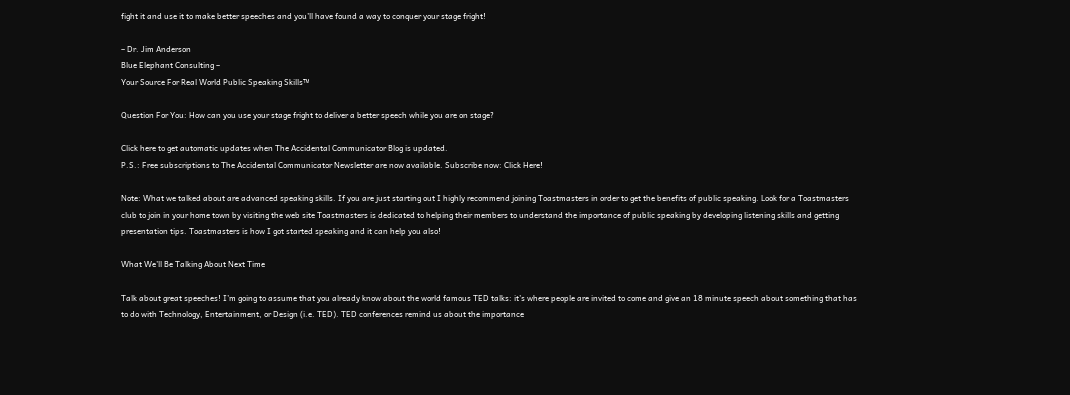fight it and use it to make better speeches and you’ll have found a way to conquer your stage fright!

– Dr. Jim Anderson
Blue Elephant Consulting –
Your Source For Real World Public Speaking Skills™

Question For You: How can you use your stage fright to deliver a better speech while you are on stage?

Click here to get automatic updates when The Accidental Communicator Blog is updated.
P.S.: Free subscriptions to The Accidental Communicator Newsletter are now available. Subscribe now: Click Here!

Note: What we talked about are advanced speaking skills. If you are just starting out I highly recommend joining Toastmasters in order to get the benefits of public speaking. Look for a Toastmasters club to join in your home town by visiting the web site Toastmasters is dedicated to helping their members to understand the importance of public speaking by developing listening skills and getting presentation tips. Toastmasters is how I got started speaking and it can help you also!

What We’ll Be Talking About Next Time

Talk about great speeches! I’m going to assume that you already know about the world famous TED talks: it’s where people are invited to come and give an 18 minute speech about something that has to do with Technology, Entertainment, or Design (i.e. TED). TED conferences remind us about the importance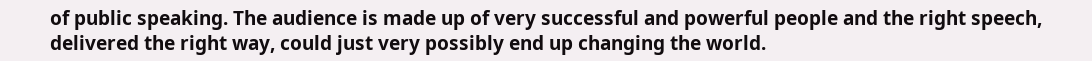of public speaking. The audience is made up of very successful and powerful people and the right speech, delivered the right way, could just very possibly end up changing the world.